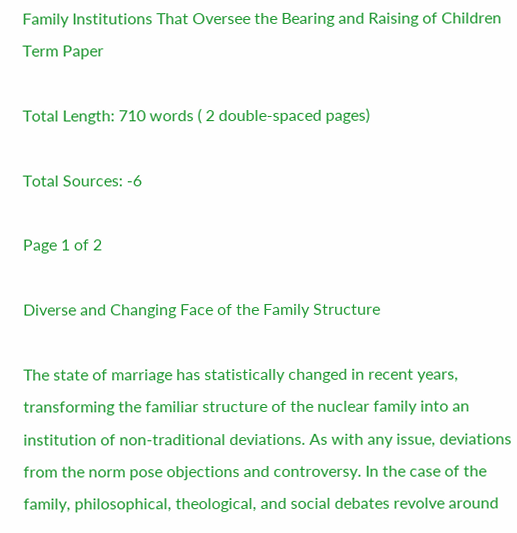Family Institutions That Oversee the Bearing and Raising of Children Term Paper

Total Length: 710 words ( 2 double-spaced pages)

Total Sources: -6

Page 1 of 2

Diverse and Changing Face of the Family Structure

The state of marriage has statistically changed in recent years, transforming the familiar structure of the nuclear family into an institution of non-traditional deviations. As with any issue, deviations from the norm pose objections and controversy. In the case of the family, philosophical, theological, and social debates revolve around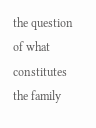the question of what constitutes the family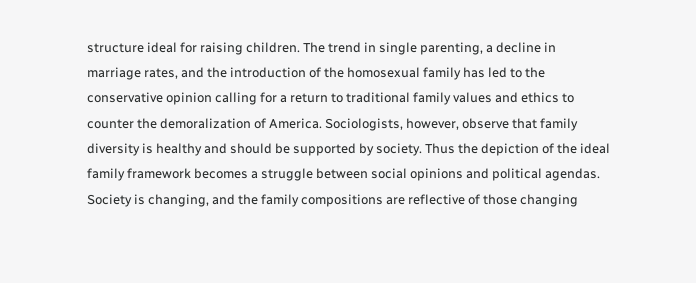structure ideal for raising children. The trend in single parenting, a decline in marriage rates, and the introduction of the homosexual family has led to the conservative opinion calling for a return to traditional family values and ethics to counter the demoralization of America. Sociologists, however, observe that family diversity is healthy and should be supported by society. Thus the depiction of the ideal family framework becomes a struggle between social opinions and political agendas. Society is changing, and the family compositions are reflective of those changing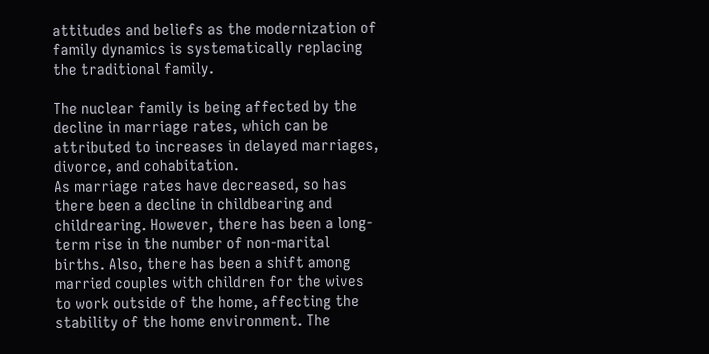attitudes and beliefs as the modernization of family dynamics is systematically replacing the traditional family.

The nuclear family is being affected by the decline in marriage rates, which can be attributed to increases in delayed marriages, divorce, and cohabitation.
As marriage rates have decreased, so has there been a decline in childbearing and childrearing. However, there has been a long-term rise in the number of non-marital births. Also, there has been a shift among married couples with children for the wives to work outside of the home, affecting the stability of the home environment. The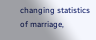changing statistics of marriage,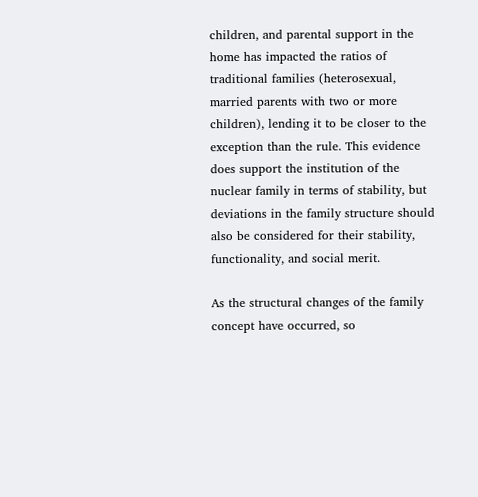children, and parental support in the home has impacted the ratios of traditional families (heterosexual, married parents with two or more children), lending it to be closer to the exception than the rule. This evidence does support the institution of the nuclear family in terms of stability, but deviations in the family structure should also be considered for their stability, functionality, and social merit.

As the structural changes of the family concept have occurred, so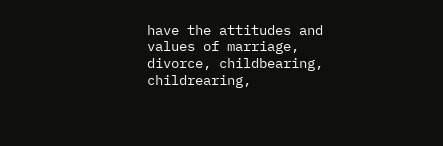have the attitudes and values of marriage, divorce, childbearing, childrearing,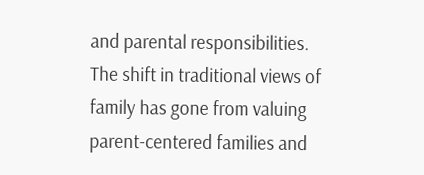and parental responsibilities. The shift in traditional views of family has gone from valuing parent-centered families and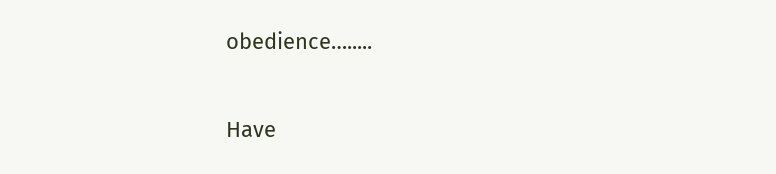obedience….....

Have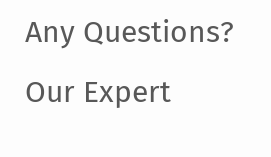Any Questions? Our Expert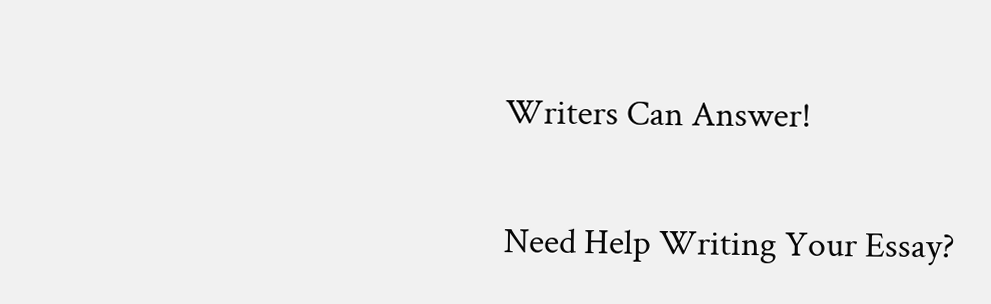Writers Can Answer!

Need Help Writing Your Essay?